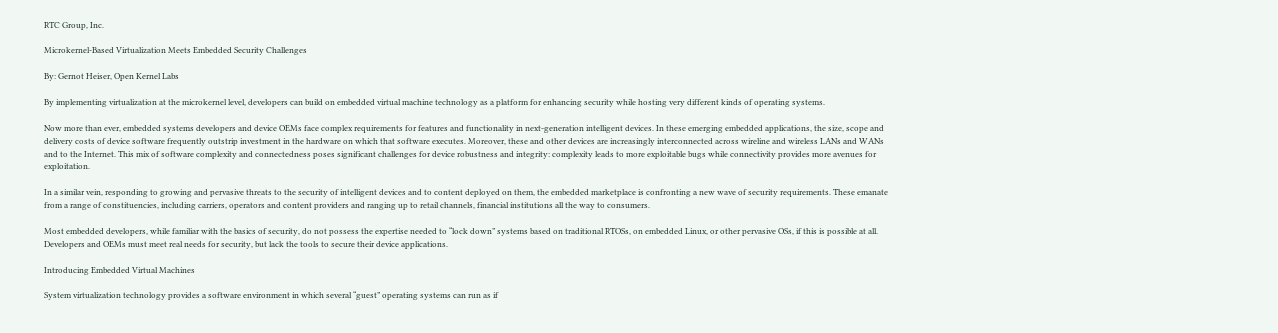RTC Group, Inc.

Microkernel-Based Virtualization Meets Embedded Security Challenges

By: Gernot Heiser, Open Kernel Labs

By implementing virtualization at the microkernel level, developers can build on embedded virtual machine technology as a platform for enhancing security while hosting very different kinds of operating systems.

Now more than ever, embedded systems developers and device OEMs face complex requirements for features and functionality in next-generation intelligent devices. In these emerging embedded applications, the size, scope and delivery costs of device software frequently outstrip investment in the hardware on which that software executes. Moreover, these and other devices are increasingly interconnected across wireline and wireless LANs and WANs and to the Internet. This mix of software complexity and connectedness poses significant challenges for device robustness and integrity: complexity leads to more exploitable bugs while connectivity provides more avenues for exploitation.

In a similar vein, responding to growing and pervasive threats to the security of intelligent devices and to content deployed on them, the embedded marketplace is confronting a new wave of security requirements. These emanate from a range of constituencies, including carriers, operators and content providers and ranging up to retail channels, financial institutions all the way to consumers.

Most embedded developers, while familiar with the basics of security, do not possess the expertise needed to “lock down” systems based on traditional RTOSs, on embedded Linux, or other pervasive OSs, if this is possible at all. Developers and OEMs must meet real needs for security, but lack the tools to secure their device applications.

Introducing Embedded Virtual Machines

System virtualization technology provides a software environment in which several “guest” operating systems can run as if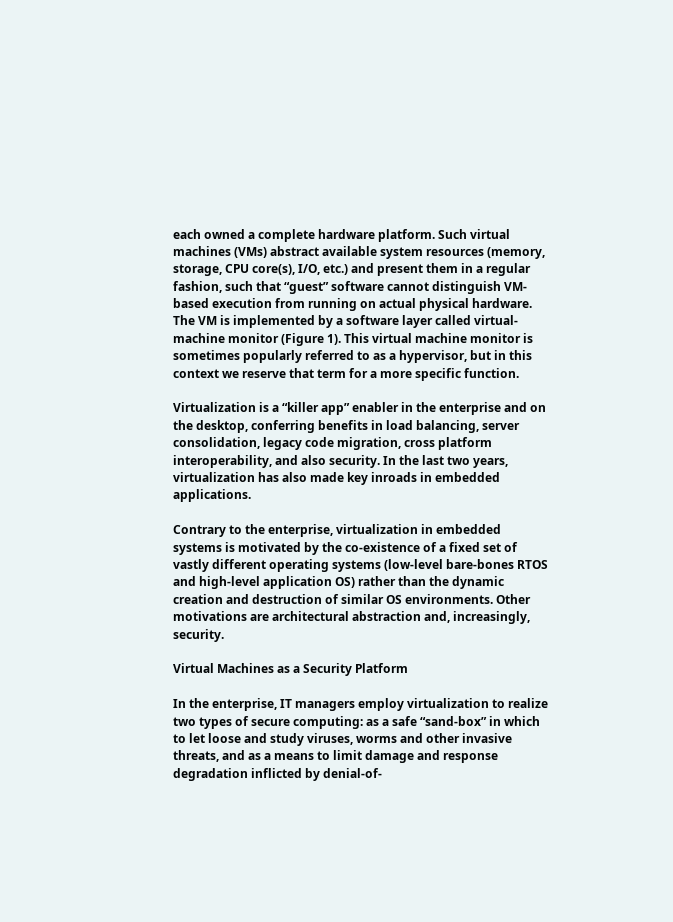each owned a complete hardware platform. Such virtual machines (VMs) abstract available system resources (memory, storage, CPU core(s), I/O, etc.) and present them in a regular fashion, such that “guest” software cannot distinguish VM-based execution from running on actual physical hardware. The VM is implemented by a software layer called virtual-machine monitor (Figure 1). This virtual machine monitor is sometimes popularly referred to as a hypervisor, but in this context we reserve that term for a more specific function.

Virtualization is a “killer app” enabler in the enterprise and on the desktop, conferring benefits in load balancing, server consolidation, legacy code migration, cross platform interoperability, and also security. In the last two years, virtualization has also made key inroads in embedded applications.

Contrary to the enterprise, virtualization in embedded systems is motivated by the co-existence of a fixed set of vastly different operating systems (low-level bare-bones RTOS and high-level application OS) rather than the dynamic creation and destruction of similar OS environments. Other motivations are architectural abstraction and, increasingly, security.

Virtual Machines as a Security Platform

In the enterprise, IT managers employ virtualization to realize two types of secure computing: as a safe “sand-box” in which to let loose and study viruses, worms and other invasive threats, and as a means to limit damage and response degradation inflicted by denial-of-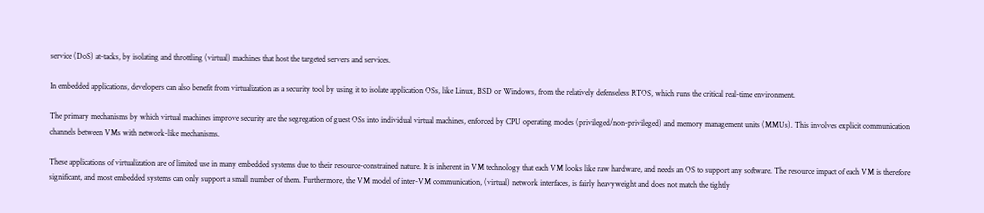service (DoS) at-tacks, by isolating and throttling (virtual) machines that host the targeted servers and services.

In embedded applications, developers can also benefit from virtualization as a security tool by using it to isolate application OSs, like Linux, BSD or Windows, from the relatively defenseless RTOS, which runs the critical real-time environment.

The primary mechanisms by which virtual machines improve security are the segregation of guest OSs into individual virtual machines, enforced by CPU operating modes (privileged/non-privileged) and memory management units (MMUs). This involves explicit communication channels between VMs with network-like mechanisms.

These applications of virtualization are of limited use in many embedded systems due to their resource-constrained nature. It is inherent in VM technology that each VM looks like raw hardware, and needs an OS to support any software. The resource impact of each VM is therefore significant, and most embedded systems can only support a small number of them. Furthermore, the VM model of inter-VM communication, (virtual) network interfaces, is fairly heavyweight and does not match the tightly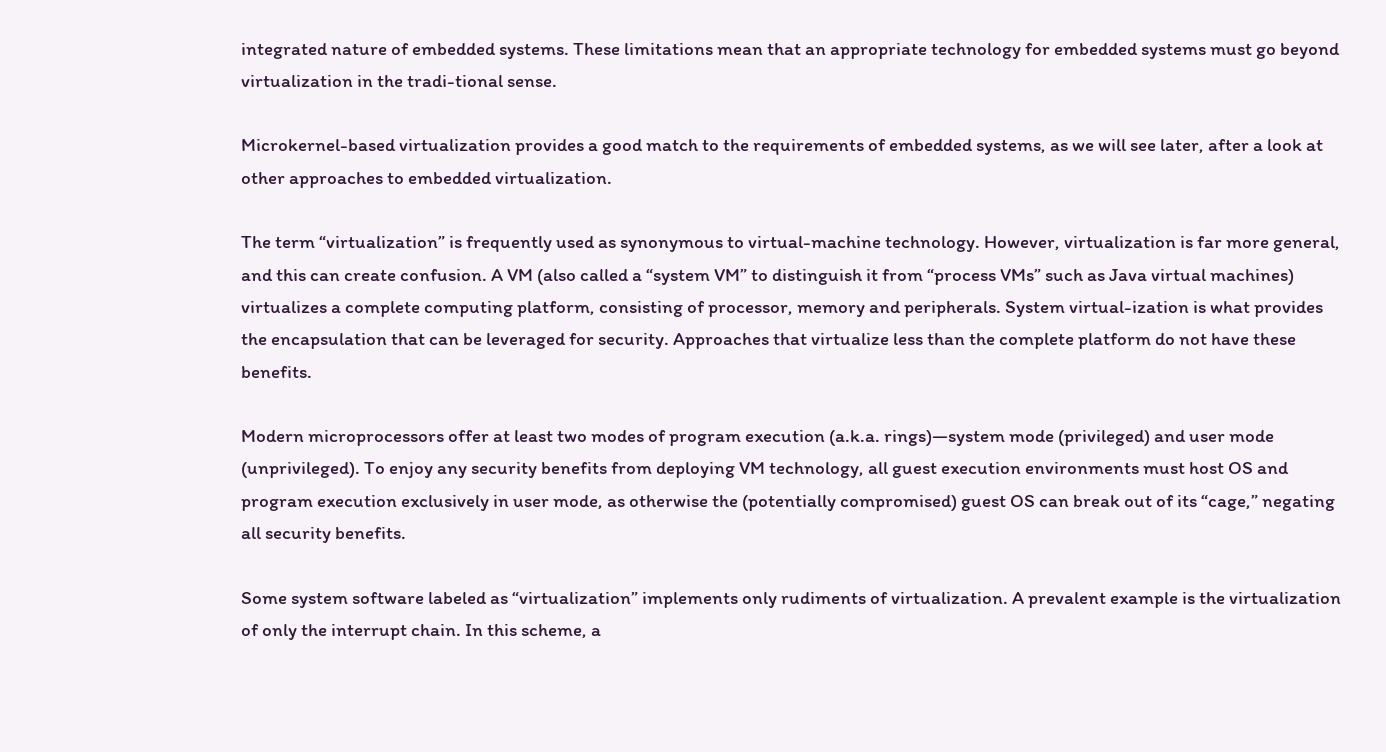integrated nature of embedded systems. These limitations mean that an appropriate technology for embedded systems must go beyond virtualization in the tradi-tional sense.

Microkernel-based virtualization provides a good match to the requirements of embedded systems, as we will see later, after a look at other approaches to embedded virtualization.

The term “virtualization” is frequently used as synonymous to virtual-machine technology. However, virtualization is far more general, and this can create confusion. A VM (also called a “system VM” to distinguish it from “process VMs” such as Java virtual machines) virtualizes a complete computing platform, consisting of processor, memory and peripherals. System virtual-ization is what provides the encapsulation that can be leveraged for security. Approaches that virtualize less than the complete platform do not have these benefits.

Modern microprocessors offer at least two modes of program execution (a.k.a. rings)—system mode (privileged) and user mode (unprivileged). To enjoy any security benefits from deploying VM technology, all guest execution environments must host OS and program execution exclusively in user mode, as otherwise the (potentially compromised) guest OS can break out of its “cage,” negating all security benefits.

Some system software labeled as “virtualization” implements only rudiments of virtualization. A prevalent example is the virtualization of only the interrupt chain. In this scheme, a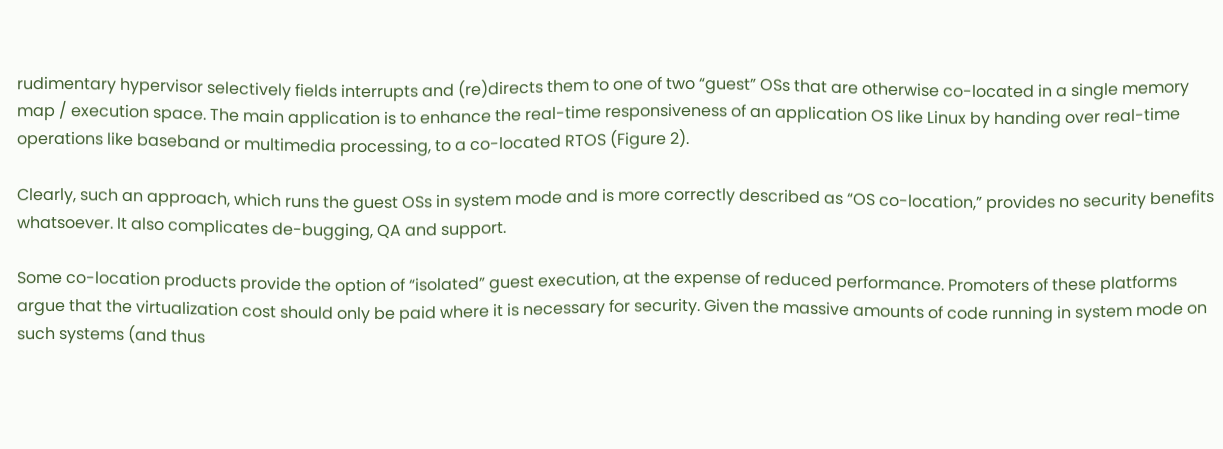rudimentary hypervisor selectively fields interrupts and (re)directs them to one of two “guest” OSs that are otherwise co-located in a single memory map / execution space. The main application is to enhance the real-time responsiveness of an application OS like Linux by handing over real-time operations like baseband or multimedia processing, to a co-located RTOS (Figure 2).

Clearly, such an approach, which runs the guest OSs in system mode and is more correctly described as “OS co-location,” provides no security benefits whatsoever. It also complicates de-bugging, QA and support.

Some co-location products provide the option of “isolated” guest execution, at the expense of reduced performance. Promoters of these platforms argue that the virtualization cost should only be paid where it is necessary for security. Given the massive amounts of code running in system mode on such systems (and thus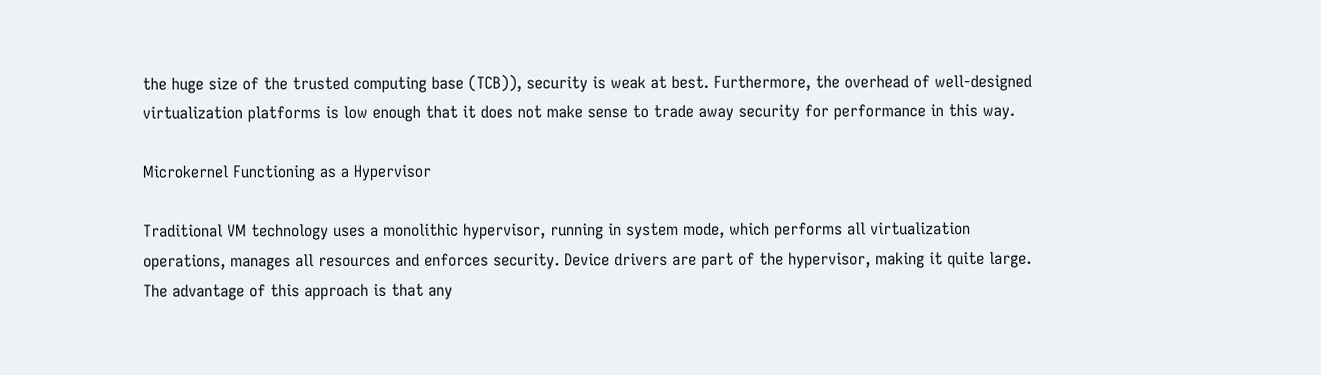the huge size of the trusted computing base (TCB)), security is weak at best. Furthermore, the overhead of well-designed virtualization platforms is low enough that it does not make sense to trade away security for performance in this way.

Microkernel Functioning as a Hypervisor

Traditional VM technology uses a monolithic hypervisor, running in system mode, which performs all virtualization operations, manages all resources and enforces security. Device drivers are part of the hypervisor, making it quite large. The advantage of this approach is that any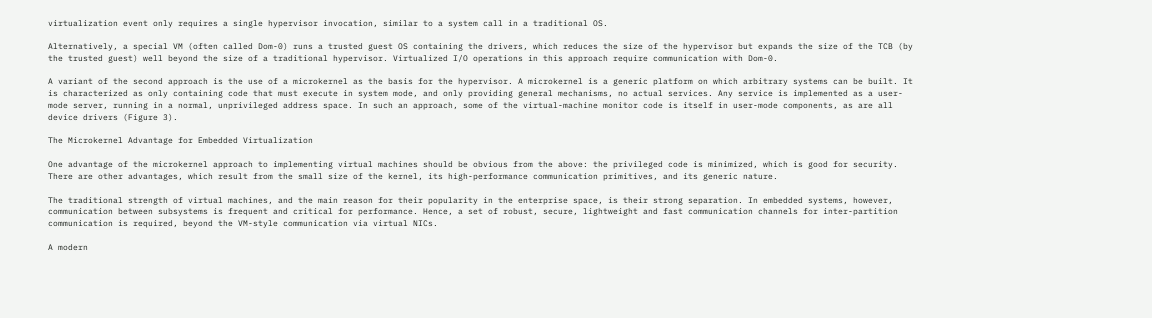virtualization event only requires a single hypervisor invocation, similar to a system call in a traditional OS.

Alternatively, a special VM (often called Dom-0) runs a trusted guest OS containing the drivers, which reduces the size of the hypervisor but expands the size of the TCB (by the trusted guest) well beyond the size of a traditional hypervisor. Virtualized I/O operations in this approach require communication with Dom-0.

A variant of the second approach is the use of a microkernel as the basis for the hypervisor. A microkernel is a generic platform on which arbitrary systems can be built. It is characterized as only containing code that must execute in system mode, and only providing general mechanisms, no actual services. Any service is implemented as a user-mode server, running in a normal, unprivileged address space. In such an approach, some of the virtual-machine monitor code is itself in user-mode components, as are all device drivers (Figure 3).

The Microkernel Advantage for Embedded Virtualization

One advantage of the microkernel approach to implementing virtual machines should be obvious from the above: the privileged code is minimized, which is good for security. There are other advantages, which result from the small size of the kernel, its high-performance communication primitives, and its generic nature.

The traditional strength of virtual machines, and the main reason for their popularity in the enterprise space, is their strong separation. In embedded systems, however, communication between subsystems is frequent and critical for performance. Hence, a set of robust, secure, lightweight and fast communication channels for inter-partition communication is required, beyond the VM-style communication via virtual NICs.

A modern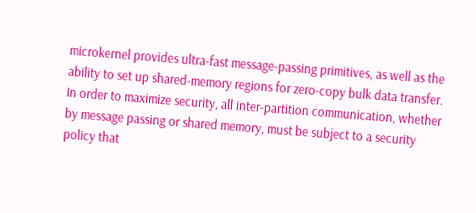microkernel provides ultra-fast message-passing primitives, as well as the ability to set up shared-memory regions for zero-copy bulk data transfer. In order to maximize security, all inter-partition communication, whether by message passing or shared memory, must be subject to a security policy that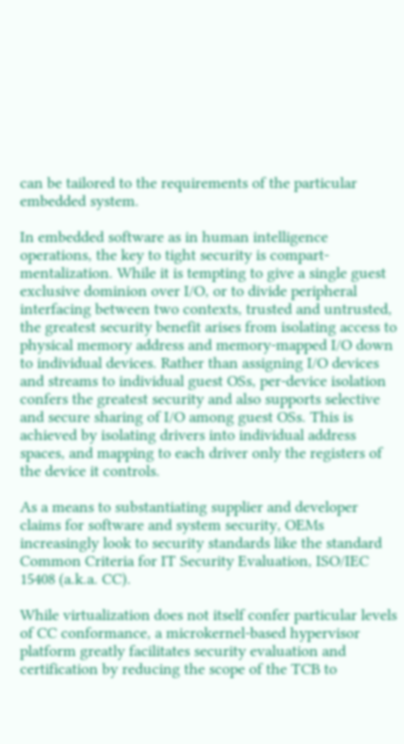can be tailored to the requirements of the particular embedded system.

In embedded software as in human intelligence operations, the key to tight security is compart-mentalization. While it is tempting to give a single guest exclusive dominion over I/O, or to divide peripheral interfacing between two contexts, trusted and untrusted, the greatest security benefit arises from isolating access to physical memory address and memory-mapped I/O down to individual devices. Rather than assigning I/O devices and streams to individual guest OSs, per-device isolation confers the greatest security and also supports selective and secure sharing of I/O among guest OSs. This is achieved by isolating drivers into individual address spaces, and mapping to each driver only the registers of the device it controls.

As a means to substantiating supplier and developer claims for software and system security, OEMs increasingly look to security standards like the standard Common Criteria for IT Security Evaluation, ISO/IEC 15408 (a.k.a. CC).

While virtualization does not itself confer particular levels of CC conformance, a microkernel-based hypervisor platform greatly facilitates security evaluation and certification by reducing the scope of the TCB to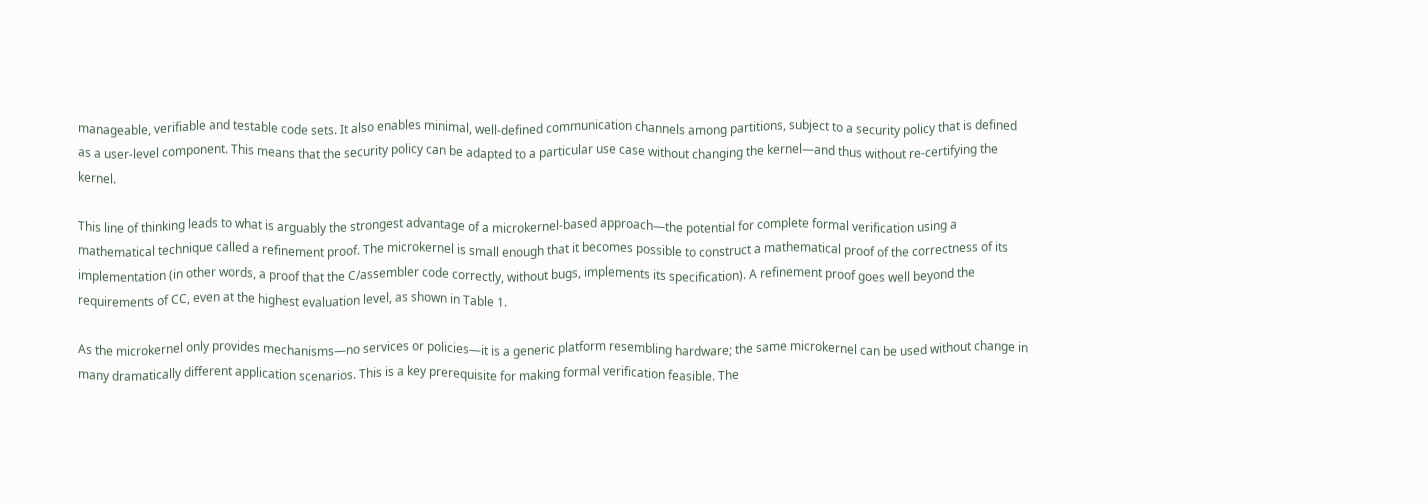manageable, verifiable and testable code sets. It also enables minimal, well-defined communication channels among partitions, subject to a security policy that is defined as a user-level component. This means that the security policy can be adapted to a particular use case without changing the kernel—and thus without re-certifying the kernel.

This line of thinking leads to what is arguably the strongest advantage of a microkernel-based approach—the potential for complete formal verification using a mathematical technique called a refinement proof. The microkernel is small enough that it becomes possible to construct a mathematical proof of the correctness of its implementation (in other words, a proof that the C/assembler code correctly, without bugs, implements its specification). A refinement proof goes well beyond the requirements of CC, even at the highest evaluation level, as shown in Table 1.

As the microkernel only provides mechanisms—no services or policies—it is a generic platform resembling hardware; the same microkernel can be used without change in many dramatically different application scenarios. This is a key prerequisite for making formal verification feasible. The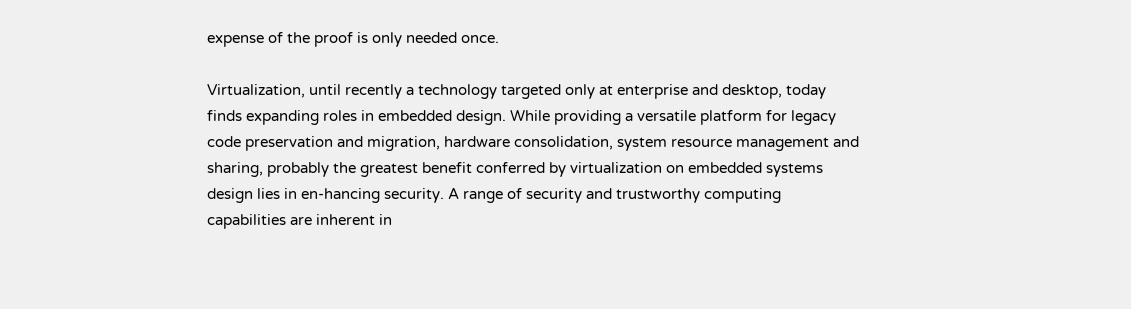expense of the proof is only needed once.

Virtualization, until recently a technology targeted only at enterprise and desktop, today finds expanding roles in embedded design. While providing a versatile platform for legacy code preservation and migration, hardware consolidation, system resource management and sharing, probably the greatest benefit conferred by virtualization on embedded systems design lies in en-hancing security. A range of security and trustworthy computing capabilities are inherent in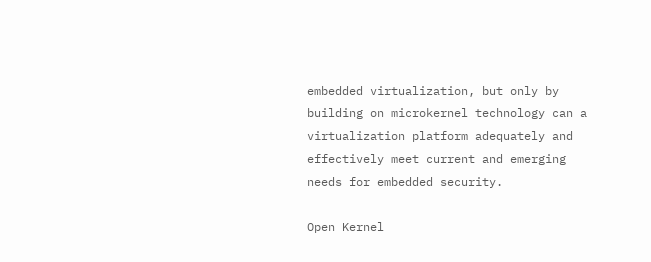embedded virtualization, but only by building on microkernel technology can a virtualization platform adequately and effectively meet current and emerging needs for embedded security.

Open Kernel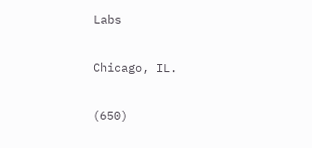Labs

Chicago, IL.

(650)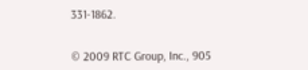331-1862.


© 2009 RTC Group, Inc., 905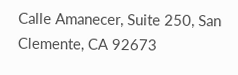Calle Amanecer, Suite 250, San Clemente, CA 92673